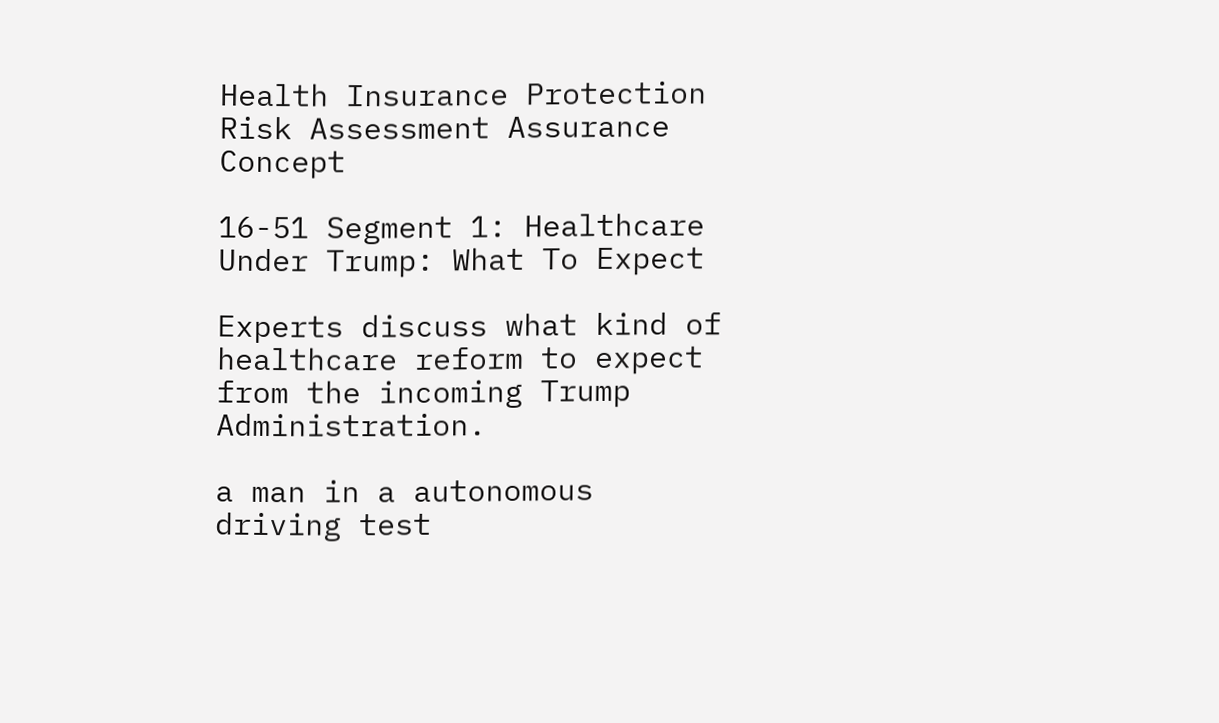Health Insurance Protection Risk Assessment Assurance Concept

16-51 Segment 1: Healthcare Under Trump: What To Expect

Experts discuss what kind of healthcare reform to expect from the incoming Trump Administration.

a man in a autonomous driving test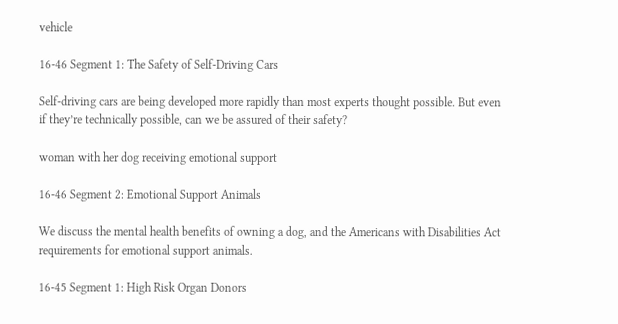vehicle

16-46 Segment 1: The Safety of Self-Driving Cars

Self-driving cars are being developed more rapidly than most experts thought possible. But even if they’re technically possible, can we be assured of their safety?

woman with her dog receiving emotional support

16-46 Segment 2: Emotional Support Animals

We discuss the mental health benefits of owning a dog, and the Americans with Disabilities Act requirements for emotional support animals.

16-45 Segment 1: High Risk Organ Donors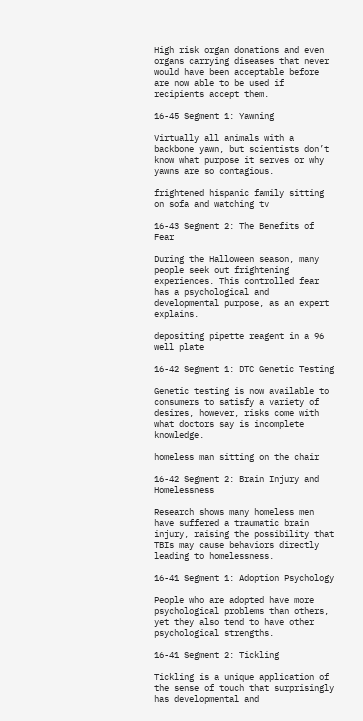High risk organ donations and even organs carrying diseases that never would have been acceptable before are now able to be used if recipients accept them.

16-45 Segment 1: Yawning

Virtually all animals with a backbone yawn, but scientists don’t know what purpose it serves or why yawns are so contagious.

frightened hispanic family sitting on sofa and watching tv

16-43 Segment 2: The Benefits of Fear

During the Halloween season, many people seek out frightening experiences. This controlled fear has a psychological and developmental purpose, as an expert explains.

depositing pipette reagent in a 96 well plate

16-42 Segment 1: DTC Genetic Testing

Genetic testing is now available to consumers to satisfy a variety of desires, however, risks come with what doctors say is incomplete knowledge.

homeless man sitting on the chair

16-42 Segment 2: Brain Injury and Homelessness

Research shows many homeless men have suffered a traumatic brain injury, raising the possibility that TBIs may cause behaviors directly leading to homelessness.

16-41 Segment 1: Adoption Psychology

People who are adopted have more psychological problems than others, yet they also tend to have other psychological strengths.

16-41 Segment 2: Tickling

Tickling is a unique application of the sense of touch that surprisingly has developmental and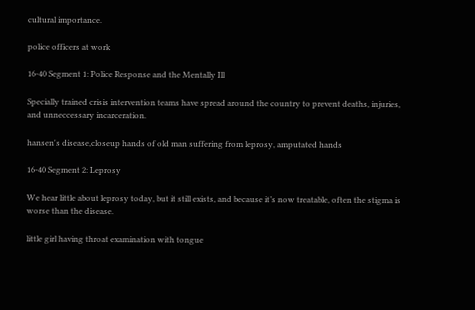cultural importance.

police officers at work

16-40 Segment 1: Police Response and the Mentally Ill

Specially trained crisis intervention teams have spread around the country to prevent deaths, injuries, and unneccessary incarceration.

hansen's disease,closeup hands of old man suffering from leprosy, amputated hands

16-40 Segment 2: Leprosy

We hear little about leprosy today, but it still exists, and because it’s now treatable, often the stigma is worse than the disease.

little girl having throat examination with tongue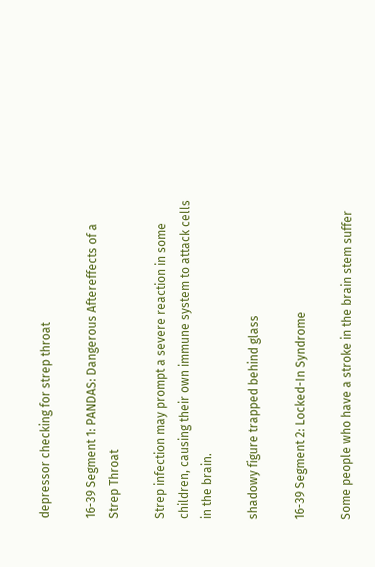depressor checking for strep throat

16-39 Segment 1: PANDAS: Dangerous Aftereffects of a Strep Throat

Strep infection may prompt a severe reaction in some children, causing their own immune system to attack cells in the brain.

shadowy figure trapped behind glass

16-39 Segment 2: Locked-In Syndrome

Some people who have a stroke in the brain stem suffer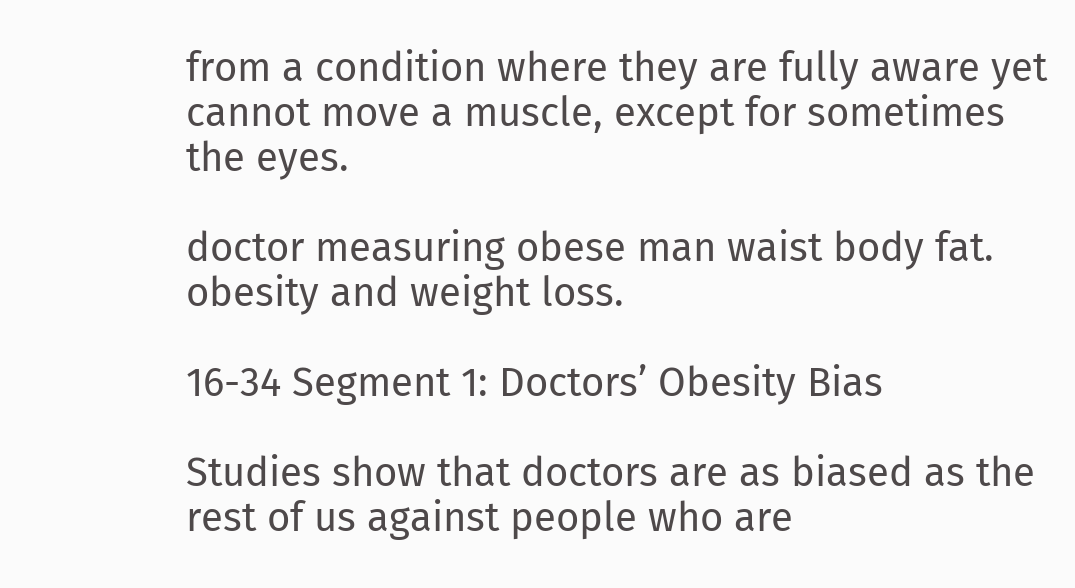from a condition where they are fully aware yet cannot move a muscle, except for sometimes the eyes.

doctor measuring obese man waist body fat. obesity and weight loss.

16-34 Segment 1: Doctors’ Obesity Bias

Studies show that doctors are as biased as the rest of us against people who are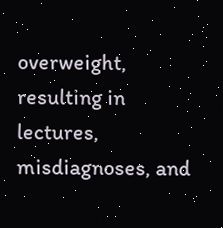overweight, resulting in lectures, misdiagnoses, and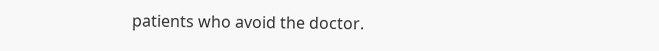patients who avoid the doctor.